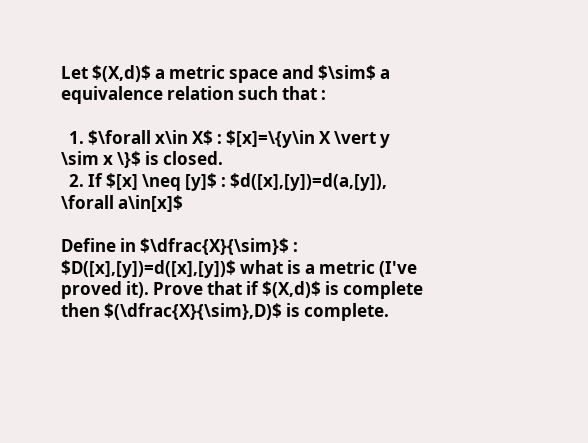Let $(X,d)$ a metric space and $\sim$ a equivalence relation such that :

  1. $\forall x\in X$ : $[x]=\{y\in X \vert y \sim x \}$ is closed.
  2. If $[x] \neq [y]$ : $d([x],[y])=d(a,[y]), \forall a\in[x]$

Define in $\dfrac{X}{\sim}$ : $D([x],[y])=d([x],[y])$ what is a metric (I've proved it). Prove that if $(X,d)$ is complete then $(\dfrac{X}{\sim},D)$ is complete.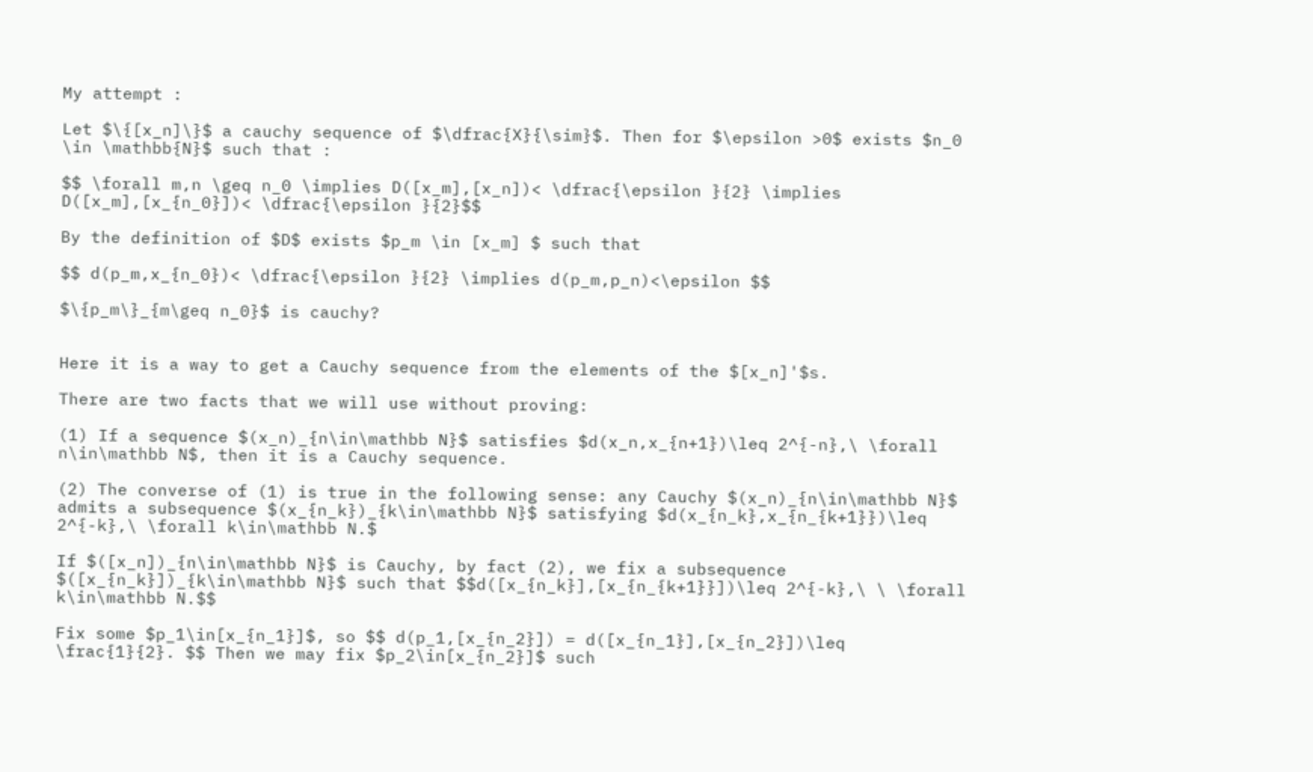My attempt :

Let $\{[x_n]\}$ a cauchy sequence of $\dfrac{X}{\sim}$. Then for $\epsilon >0$ exists $n_0 \in \mathbb{N}$ such that :

$$ \forall m,n \geq n_0 \implies D([x_m],[x_n])< \dfrac{\epsilon }{2} \implies D([x_m],[x_{n_0}])< \dfrac{\epsilon }{2}$$

By the definition of $D$ exists $p_m \in [x_m] $ such that

$$ d(p_m,x_{n_0})< \dfrac{\epsilon }{2} \implies d(p_m,p_n)<\epsilon $$

$\{p_m\}_{m\geq n_0}$ is cauchy?


Here it is a way to get a Cauchy sequence from the elements of the $[x_n]'$s.

There are two facts that we will use without proving:

(1) If a sequence $(x_n)_{n\in\mathbb N}$ satisfies $d(x_n,x_{n+1})\leq 2^{-n},\ \forall n\in\mathbb N$, then it is a Cauchy sequence.

(2) The converse of (1) is true in the following sense: any Cauchy $(x_n)_{n\in\mathbb N}$ admits a subsequence $(x_{n_k})_{k\in\mathbb N}$ satisfying $d(x_{n_k},x_{n_{k+1}})\leq 2^{-k},\ \forall k\in\mathbb N.$

If $([x_n])_{n\in\mathbb N}$ is Cauchy, by fact (2), we fix a subsequence $([x_{n_k}])_{k\in\mathbb N}$ such that $$d([x_{n_k}],[x_{n_{k+1}}])\leq 2^{-k},\ \ \forall k\in\mathbb N.$$

Fix some $p_1\in[x_{n_1}]$, so $$ d(p_1,[x_{n_2}]) = d([x_{n_1}],[x_{n_2}])\leq \frac{1}{2}. $$ Then we may fix $p_2\in[x_{n_2}]$ such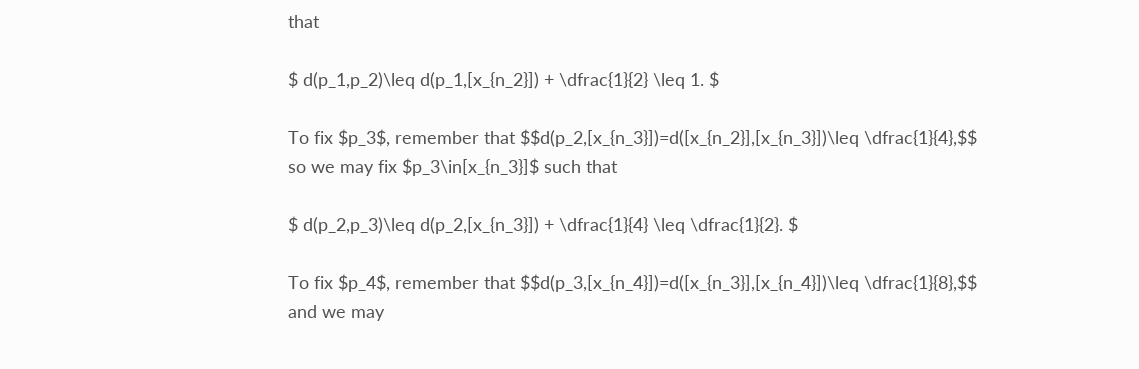that

$ d(p_1,p_2)\leq d(p_1,[x_{n_2}]) + \dfrac{1}{2} \leq 1. $

To fix $p_3$, remember that $$d(p_2,[x_{n_3}])=d([x_{n_2}],[x_{n_3}])\leq \dfrac{1}{4},$$ so we may fix $p_3\in[x_{n_3}]$ such that

$ d(p_2,p_3)\leq d(p_2,[x_{n_3}]) + \dfrac{1}{4} \leq \dfrac{1}{2}. $

To fix $p_4$, remember that $$d(p_3,[x_{n_4}])=d([x_{n_3}],[x_{n_4}])\leq \dfrac{1}{8},$$ and we may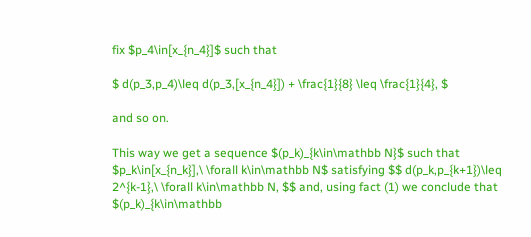fix $p_4\in[x_{n_4}]$ such that

$ d(p_3,p_4)\leq d(p_3,[x_{n_4}]) + \frac{1}{8} \leq \frac{1}{4}, $

and so on.

This way we get a sequence $(p_k)_{k\in\mathbb N}$ such that $p_k\in[x_{n_k}],\ \forall k\in\mathbb N$ satisfying $$ d(p_k,p_{k+1})\leq 2^{k-1},\ \forall k\in\mathbb N, $$ and, using fact (1) we conclude that $(p_k)_{k\in\mathbb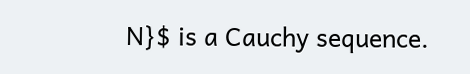N}$ is a Cauchy sequence.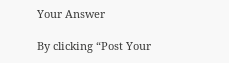Your Answer

By clicking “Post Your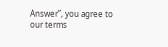Answer”, you agree to our terms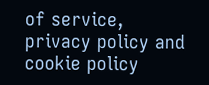of service, privacy policy and cookie policy